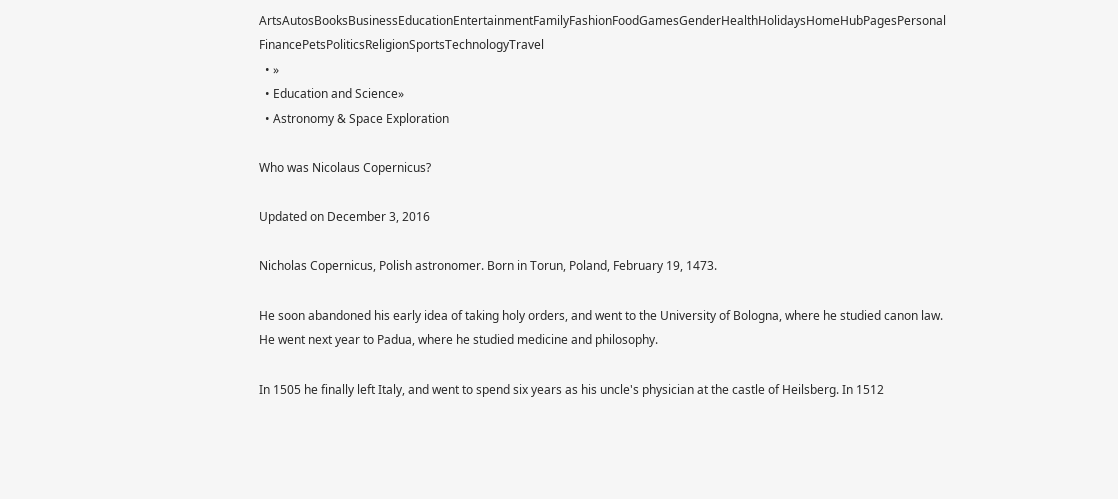ArtsAutosBooksBusinessEducationEntertainmentFamilyFashionFoodGamesGenderHealthHolidaysHomeHubPagesPersonal FinancePetsPoliticsReligionSportsTechnologyTravel
  • »
  • Education and Science»
  • Astronomy & Space Exploration

Who was Nicolaus Copernicus?

Updated on December 3, 2016

Nicholas Copernicus, Polish astronomer. Born in Torun, Poland, February 19, 1473.

He soon abandoned his early idea of taking holy orders, and went to the University of Bologna, where he studied canon law. He went next year to Padua, where he studied medicine and philosophy.

In 1505 he finally left Italy, and went to spend six years as his uncle's physician at the castle of Heilsberg. In 1512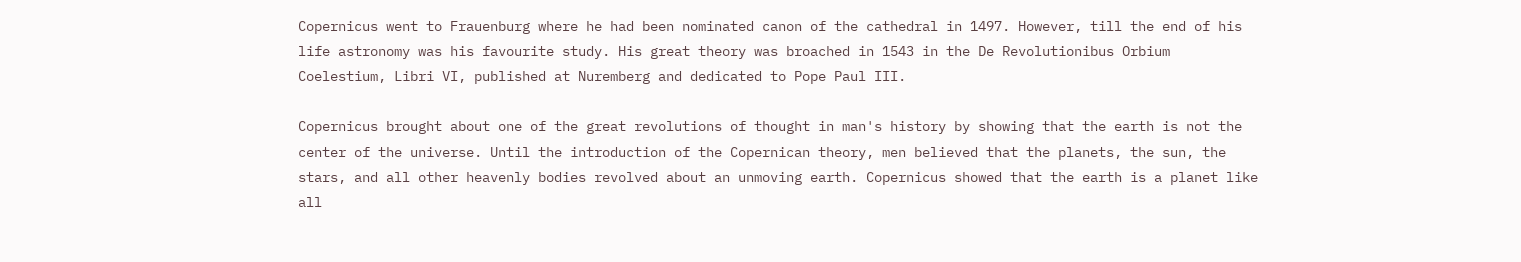Copernicus went to Frauenburg where he had been nominated canon of the cathedral in 1497. However, till the end of his life astronomy was his favourite study. His great theory was broached in 1543 in the De Revolutionibus Orbium Coelestium, Libri VI, published at Nuremberg and dedicated to Pope Paul III.

Copernicus brought about one of the great revolutions of thought in man's history by showing that the earth is not the center of the universe. Until the introduction of the Copernican theory, men believed that the planets, the sun, the stars, and all other heavenly bodies revolved about an unmoving earth. Copernicus showed that the earth is a planet like all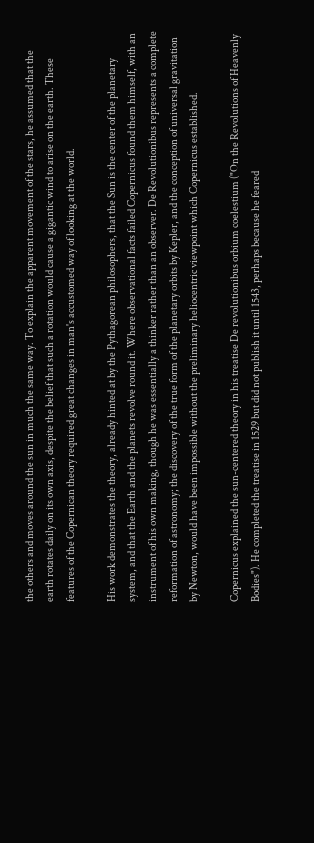the others and moves around the sun in much the same way. To explain the apparent movement of the stars, he assumed that the earth rotates daily on its own axis, despite the belief that such a rotation would cause a gigantic wind to arise on the earth. These features of the Copernican theory required great changes in man's accustomed way of looking at the world.

His work demonstrates the theory, already hinted at by the Pythagorean philosophers, that the Sun is the center of the planetary system, and that the Earth and the planets revolve round it. Where observational facts failed Copernicus found them himself, with an instrument of his own making, though he was essentially a thinker rather than an observer. De Revolutionibus represents a complete reformation of astronomy; the discovery of the true form of the planetary orbits by Kepler, and the conception of universal gravitation by Newton, would have been impossible without the preliminary heliocentric viewpoint which Copernicus established.

Copernicus explained the sun-centered theory in his treatise De revolutionibus orbium coelestium ("On the Revolutions of Heavenly Bodies"). He completed the treatise in 1529 but did not publish it until 1543, perhaps because he feared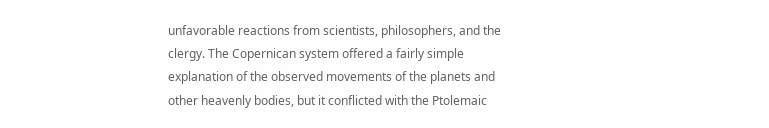unfavorable reactions from scientists, philosophers, and the clergy. The Copernican system offered a fairly simple explanation of the observed movements of the planets and other heavenly bodies, but it conflicted with the Ptolemaic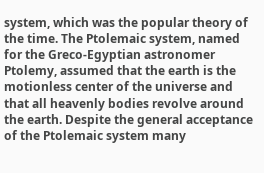system, which was the popular theory of the time. The Ptolemaic system, named for the Greco-Egyptian astronomer Ptolemy, assumed that the earth is the motionless center of the universe and that all heavenly bodies revolve around the earth. Despite the general acceptance of the Ptolemaic system many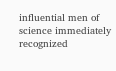influential men of science immediately recognized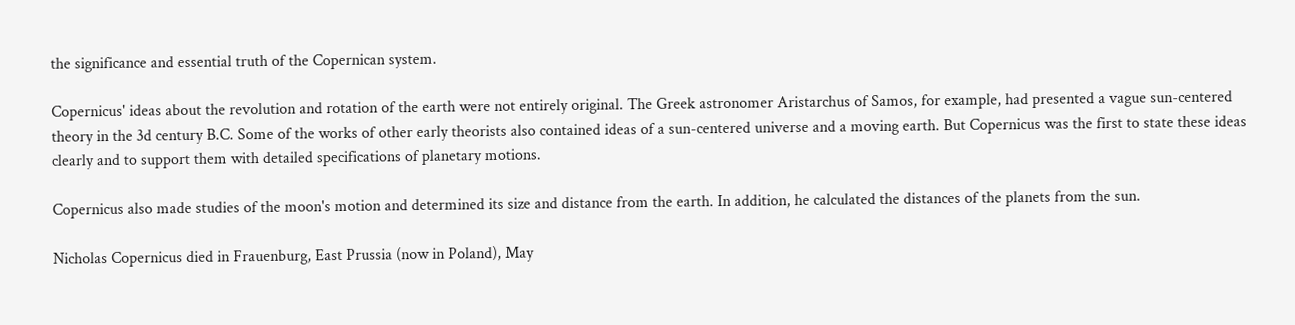the significance and essential truth of the Copernican system.

Copernicus' ideas about the revolution and rotation of the earth were not entirely original. The Greek astronomer Aristarchus of Samos, for example, had presented a vague sun-centered theory in the 3d century B.C. Some of the works of other early theorists also contained ideas of a sun-centered universe and a moving earth. But Copernicus was the first to state these ideas clearly and to support them with detailed specifications of planetary motions.

Copernicus also made studies of the moon's motion and determined its size and distance from the earth. In addition, he calculated the distances of the planets from the sun.

Nicholas Copernicus died in Frauenburg, East Prussia (now in Poland), May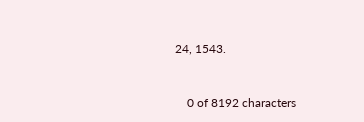24, 1543.


    0 of 8192 characters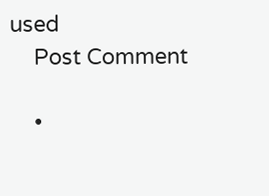used
    Post Comment

    •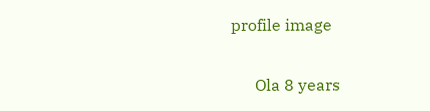profile image

      Ola 8 years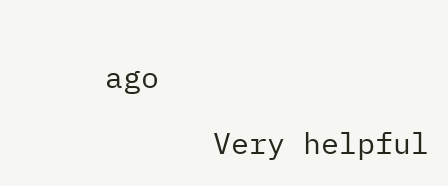ago

      Very helpful